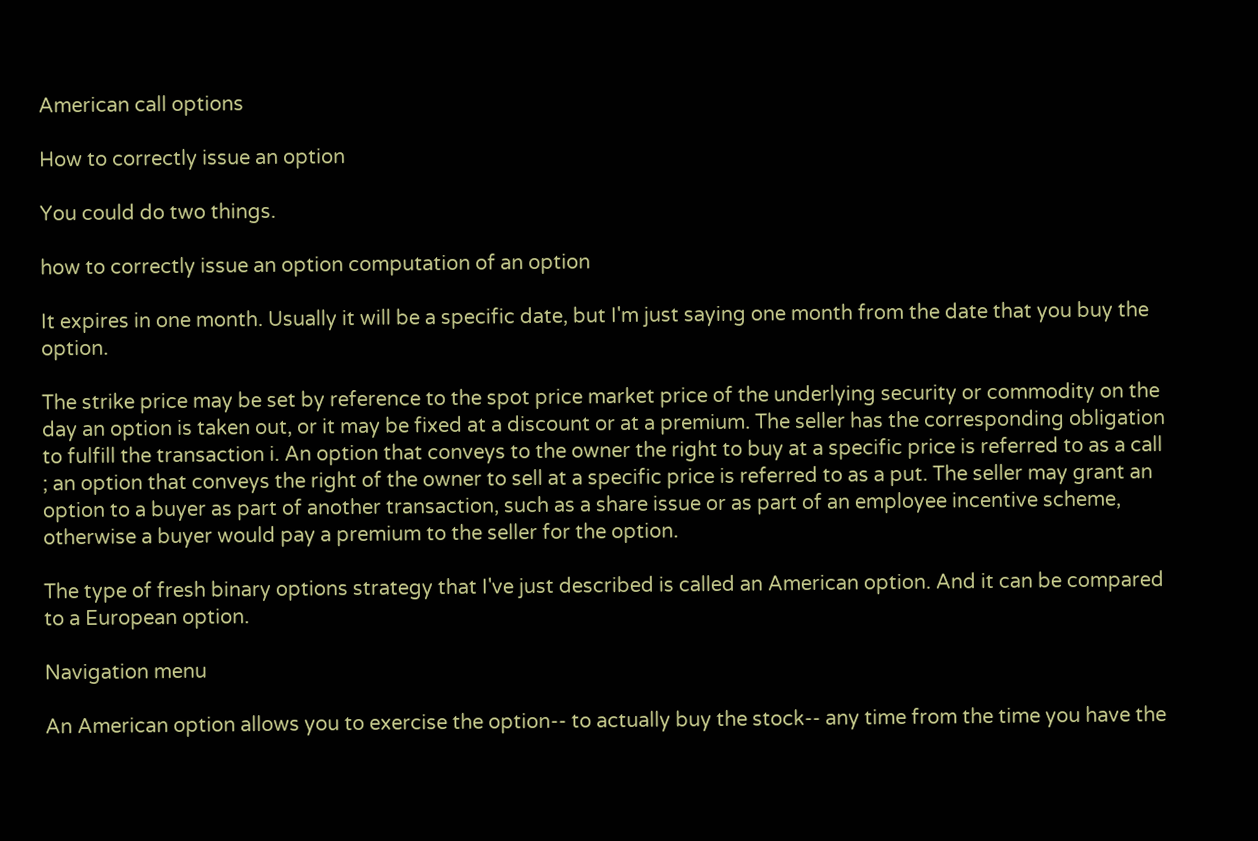American call options

How to correctly issue an option

You could do two things.

how to correctly issue an option computation of an option

It expires in one month. Usually it will be a specific date, but I'm just saying one month from the date that you buy the option.

The strike price may be set by reference to the spot price market price of the underlying security or commodity on the day an option is taken out, or it may be fixed at a discount or at a premium. The seller has the corresponding obligation to fulfill the transaction i. An option that conveys to the owner the right to buy at a specific price is referred to as a call ; an option that conveys the right of the owner to sell at a specific price is referred to as a put. The seller may grant an option to a buyer as part of another transaction, such as a share issue or as part of an employee incentive scheme, otherwise a buyer would pay a premium to the seller for the option.

The type of fresh binary options strategy that I've just described is called an American option. And it can be compared to a European option.

Navigation menu

An American option allows you to exercise the option-- to actually buy the stock-- any time from the time you have the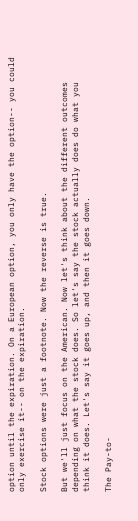option until the expiration. On a European option, you only have the option-- you could only exercise it-- on the expiration.

Stock options were just a footnote. Now the reverse is true.

But we'll just focus on the American. Now let's think about the different outcomes depending on what the stock does. So let's say the stock actually does do what you think it does. Let's say it goes up, and then it goes down.

The Pay-to-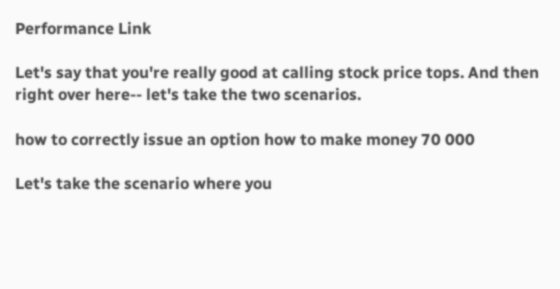Performance Link

Let's say that you're really good at calling stock price tops. And then right over here-- let's take the two scenarios.

how to correctly issue an option how to make money 70 000

Let's take the scenario where you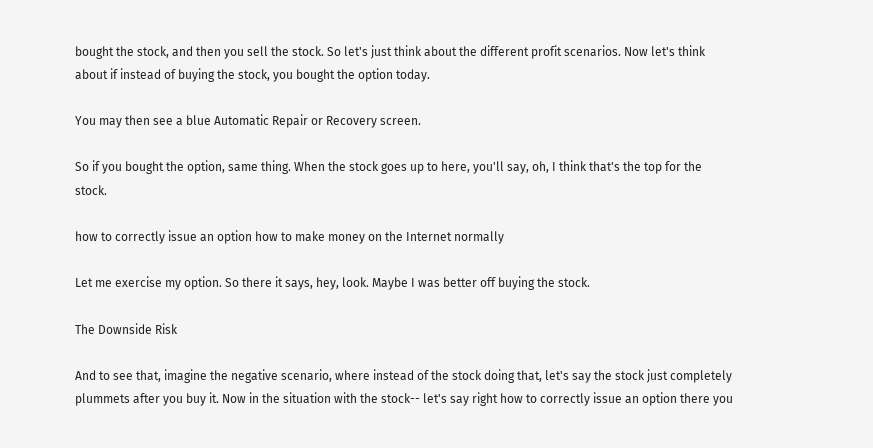bought the stock, and then you sell the stock. So let's just think about the different profit scenarios. Now let's think about if instead of buying the stock, you bought the option today.

You may then see a blue Automatic Repair or Recovery screen.

So if you bought the option, same thing. When the stock goes up to here, you'll say, oh, I think that's the top for the stock.

how to correctly issue an option how to make money on the Internet normally

Let me exercise my option. So there it says, hey, look. Maybe I was better off buying the stock.

The Downside Risk

And to see that, imagine the negative scenario, where instead of the stock doing that, let's say the stock just completely plummets after you buy it. Now in the situation with the stock-- let's say right how to correctly issue an option there you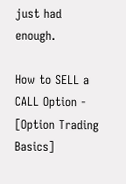just had enough.

How to SELL a CALL Option - [Option Trading Basics]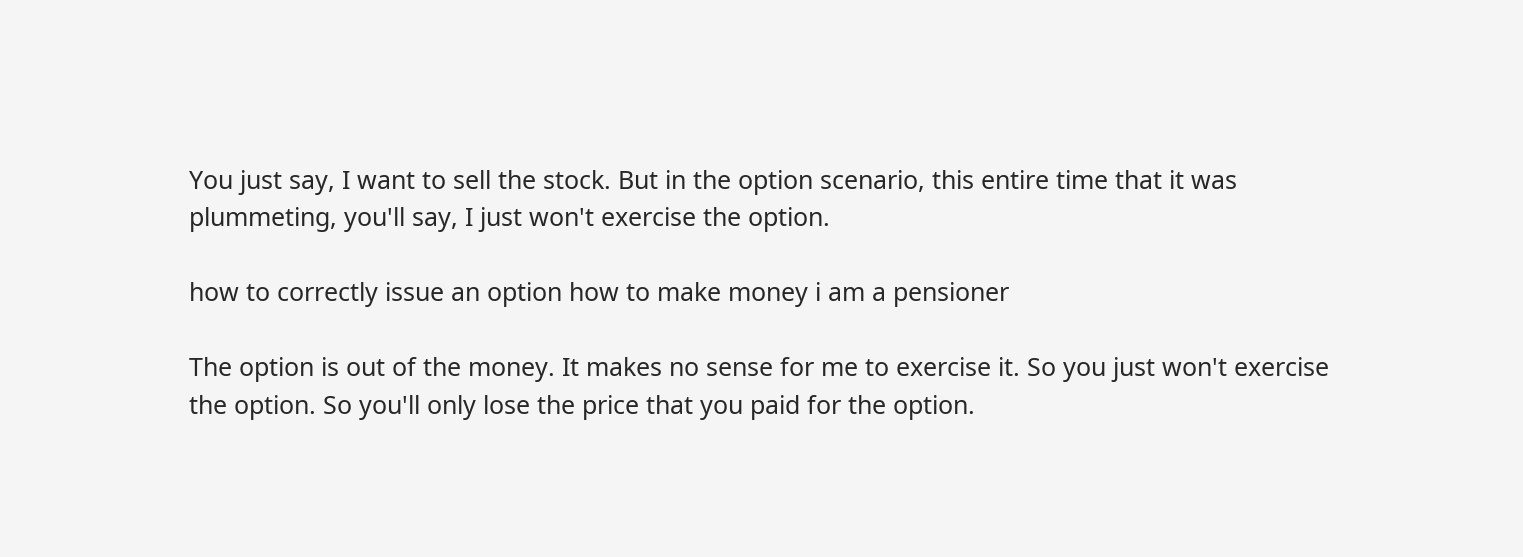You just say, I want to sell the stock. But in the option scenario, this entire time that it was plummeting, you'll say, I just won't exercise the option.

how to correctly issue an option how to make money i am a pensioner

The option is out of the money. It makes no sense for me to exercise it. So you just won't exercise the option. So you'll only lose the price that you paid for the option.